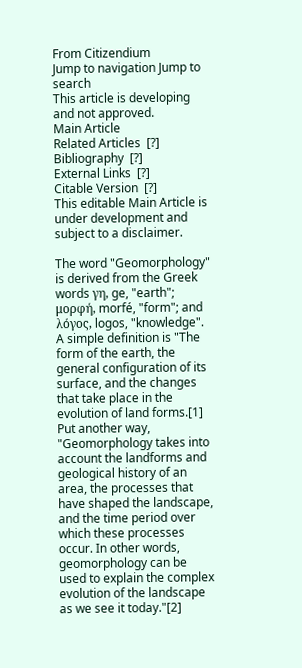From Citizendium
Jump to navigation Jump to search
This article is developing and not approved.
Main Article
Related Articles  [?]
Bibliography  [?]
External Links  [?]
Citable Version  [?]
This editable Main Article is under development and subject to a disclaimer.

The word "Geomorphology" is derived from the Greek words γη, ge, "earth"; μορφή, morfé, "form"; and λόγος, logos, "knowledge". A simple definition is "The form of the earth, the general configuration of its surface, and the changes that take place in the evolution of land forms.[1] Put another way, "Geomorphology takes into account the landforms and geological history of an area, the processes that have shaped the landscape, and the time period over which these processes occur. In other words, geomorphology can be used to explain the complex evolution of the landscape as we see it today."[2]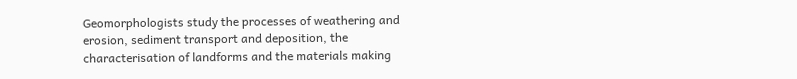Geomorphologists study the processes of weathering and erosion, sediment transport and deposition, the characterisation of landforms and the materials making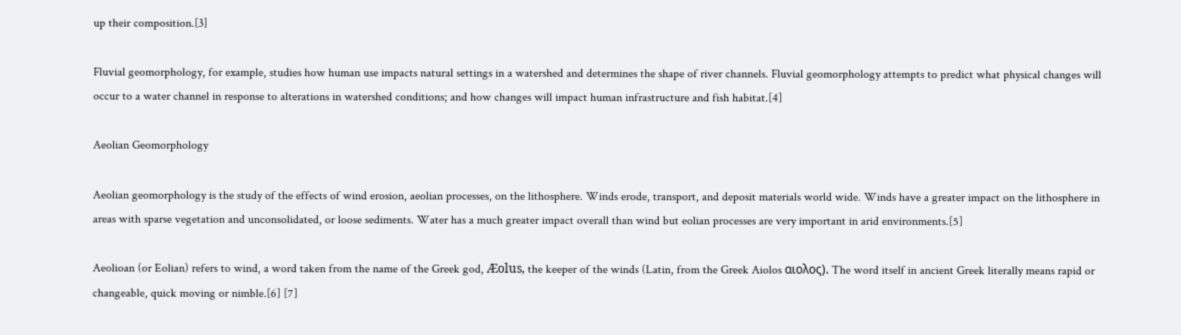up their composition.[3]

Fluvial geomorphology, for example, studies how human use impacts natural settings in a watershed and determines the shape of river channels. Fluvial geomorphology attempts to predict what physical changes will occur to a water channel in response to alterations in watershed conditions; and how changes will impact human infrastructure and fish habitat.[4]

Aeolian Geomorphology

Aeolian geomorphology is the study of the effects of wind erosion, aeolian processes, on the lithosphere. Winds erode, transport, and deposit materials world wide. Winds have a greater impact on the lithosphere in areas with sparse vegetation and unconsolidated, or loose sediments. Water has a much greater impact overall than wind but eolian processes are very important in arid environments.[5]

Aeolioan (or Eolian) refers to wind, a word taken from the name of the Greek god, Æolus, the keeper of the winds (Latin, from the Greek Aiolos αιολος). The word itself in ancient Greek literally means rapid or changeable, quick moving or nimble.[6] [7]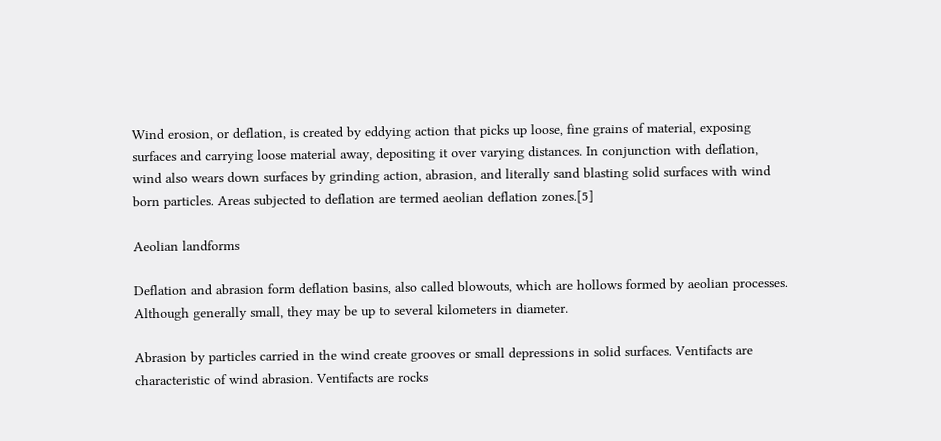Wind erosion, or deflation, is created by eddying action that picks up loose, fine grains of material, exposing surfaces and carrying loose material away, depositing it over varying distances. In conjunction with deflation, wind also wears down surfaces by grinding action, abrasion, and literally sand blasting solid surfaces with wind born particles. Areas subjected to deflation are termed aeolian deflation zones.[5]

Aeolian landforms

Deflation and abrasion form deflation basins, also called blowouts, which are hollows formed by aeolian processes. Although generally small, they may be up to several kilometers in diameter.

Abrasion by particles carried in the wind create grooves or small depressions in solid surfaces. Ventifacts are characteristic of wind abrasion. Ventifacts are rocks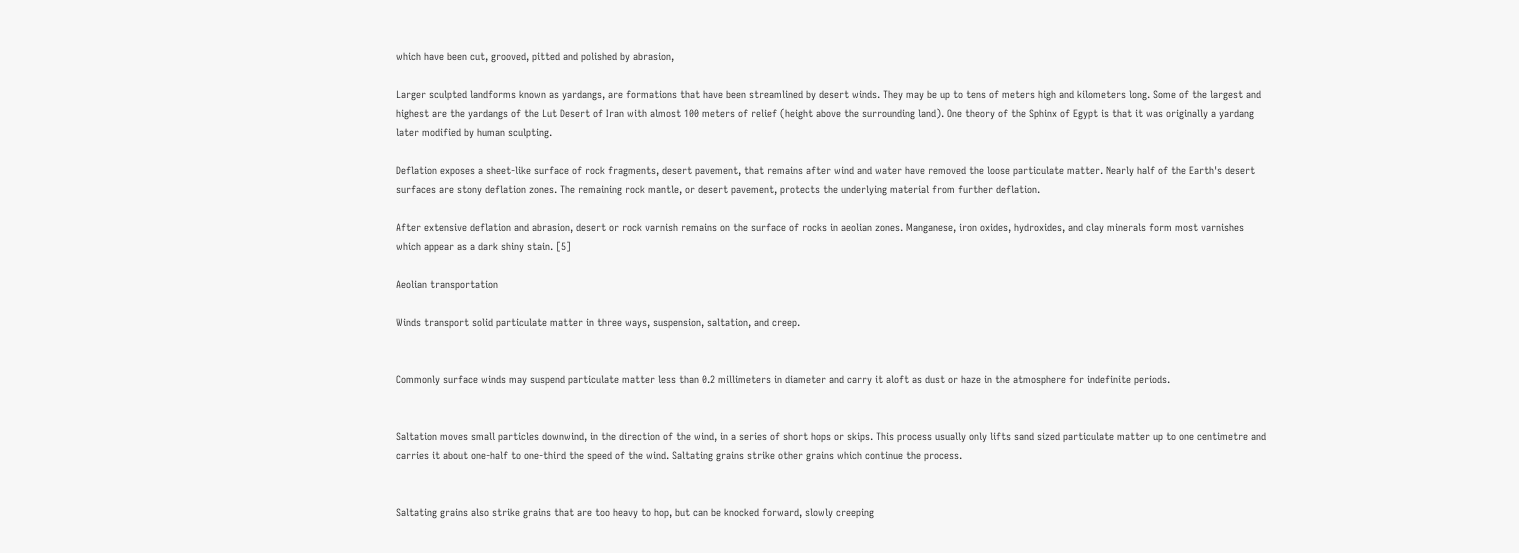which have been cut, grooved, pitted and polished by abrasion,

Larger sculpted landforms known as yardangs, are formations that have been streamlined by desert winds. They may be up to tens of meters high and kilometers long. Some of the largest and highest are the yardangs of the Lut Desert of Iran with almost 100 meters of relief (height above the surrounding land). One theory of the Sphinx of Egypt is that it was originally a yardang later modified by human sculpting.

Deflation exposes a sheet-like surface of rock fragments, desert pavement, that remains after wind and water have removed the loose particulate matter. Nearly half of the Earth's desert surfaces are stony deflation zones. The remaining rock mantle, or desert pavement, protects the underlying material from further deflation.

After extensive deflation and abrasion, desert or rock varnish remains on the surface of rocks in aeolian zones. Manganese, iron oxides, hydroxides, and clay minerals form most varnishes which appear as a dark shiny stain. [5]

Aeolian transportation

Winds transport solid particulate matter in three ways, suspension, saltation, and creep.


Commonly surface winds may suspend particulate matter less than 0.2 millimeters in diameter and carry it aloft as dust or haze in the atmosphere for indefinite periods.


Saltation moves small particles downwind, in the direction of the wind, in a series of short hops or skips. This process usually only lifts sand sized particulate matter up to one centimetre and carries it about one-half to one-third the speed of the wind. Saltating grains strike other grains which continue the process.


Saltating grains also strike grains that are too heavy to hop, but can be knocked forward, slowly creeping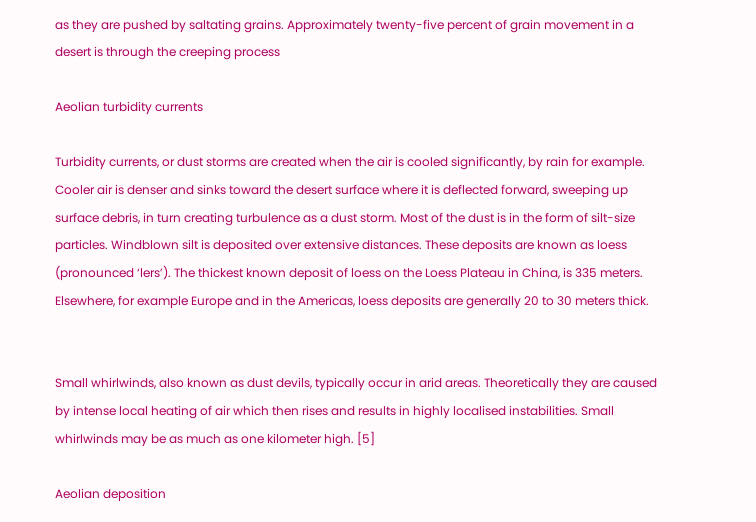as they are pushed by saltating grains. Approximately twenty-five percent of grain movement in a desert is through the creeping process

Aeolian turbidity currents

Turbidity currents, or dust storms are created when the air is cooled significantly, by rain for example. Cooler air is denser and sinks toward the desert surface where it is deflected forward, sweeping up surface debris, in turn creating turbulence as a dust storm. Most of the dust is in the form of silt-size particles. Windblown silt is deposited over extensive distances. These deposits are known as loess (pronounced ‘lers’). The thickest known deposit of loess on the Loess Plateau in China, is 335 meters. Elsewhere, for example Europe and in the Americas, loess deposits are generally 20 to 30 meters thick.


Small whirlwinds, also known as dust devils, typically occur in arid areas. Theoretically they are caused by intense local heating of air which then rises and results in highly localised instabilities. Small whirlwinds may be as much as one kilometer high. [5]

Aeolian deposition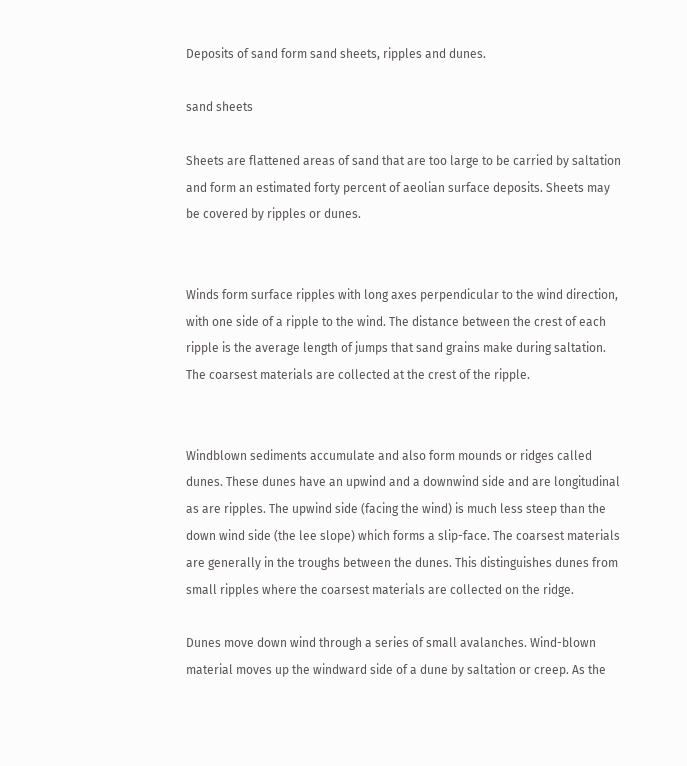Deposits of sand form sand sheets, ripples and dunes.

sand sheets

Sheets are flattened areas of sand that are too large to be carried by saltation and form an estimated forty percent of aeolian surface deposits. Sheets may be covered by ripples or dunes.


Winds form surface ripples with long axes perpendicular to the wind direction, with one side of a ripple to the wind. The distance between the crest of each ripple is the average length of jumps that sand grains make during saltation. The coarsest materials are collected at the crest of the ripple.


Windblown sediments accumulate and also form mounds or ridges called dunes. These dunes have an upwind and a downwind side and are longitudinal as are ripples. The upwind side (facing the wind) is much less steep than the down wind side (the lee slope) which forms a slip-face. The coarsest materials are generally in the troughs between the dunes. This distinguishes dunes from small ripples where the coarsest materials are collected on the ridge.

Dunes move down wind through a series of small avalanches. Wind-blown material moves up the windward side of a dune by saltation or creep. As the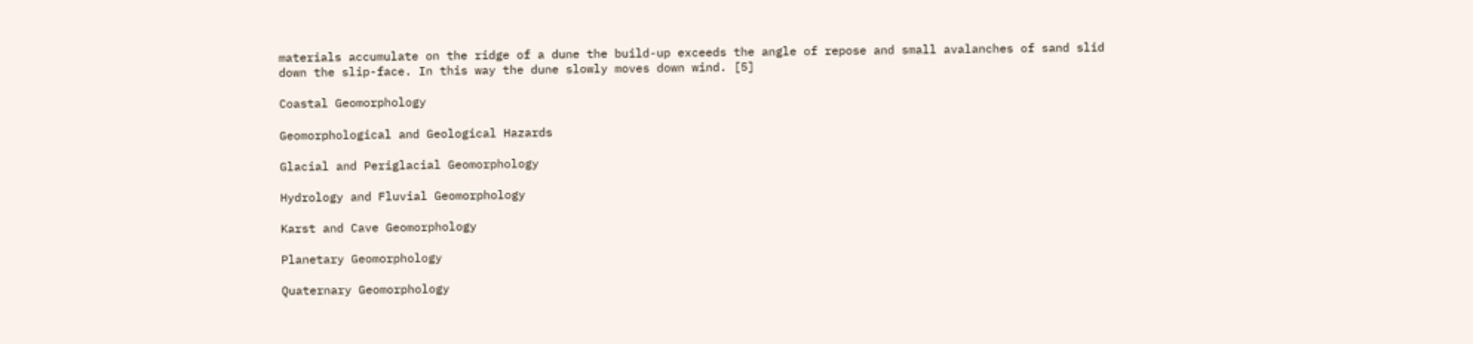materials accumulate on the ridge of a dune the build-up exceeds the angle of repose and small avalanches of sand slid down the slip-face. In this way the dune slowly moves down wind. [5]

Coastal Geomorphology

Geomorphological and Geological Hazards

Glacial and Periglacial Geomorphology

Hydrology and Fluvial Geomorphology

Karst and Cave Geomorphology

Planetary Geomorphology

Quaternary Geomorphology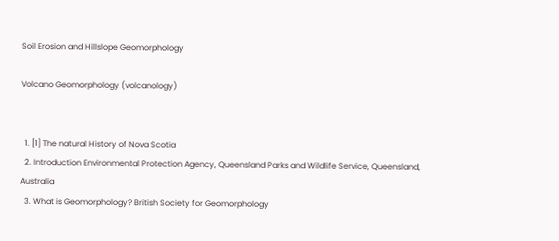Soil Erosion and Hillslope Geomorphology

Volcano Geomorphology (volcanology)


  1. [1] The natural History of Nova Scotia
  2. Introduction Environmental Protection Agency, Queensland Parks and Wildlife Service, Queensland, Australia
  3. What is Geomorphology? British Society for Geomorphology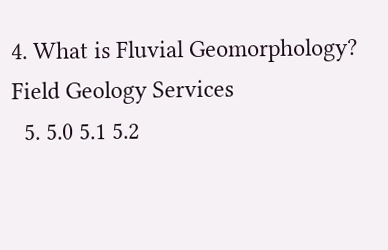4. What is Fluvial Geomorphology? Field Geology Services
  5. 5.0 5.1 5.2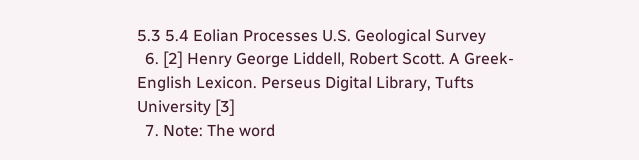5.3 5.4 Eolian Processes U.S. Geological Survey
  6. [2] Henry George Liddell, Robert Scott. A Greek-English Lexicon. Perseus Digital Library, Tufts University [3]
  7. Note: The word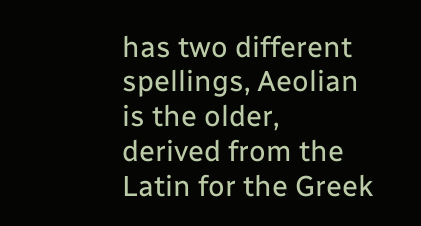has two different spellings, Aeolian is the older, derived from the Latin for the Greek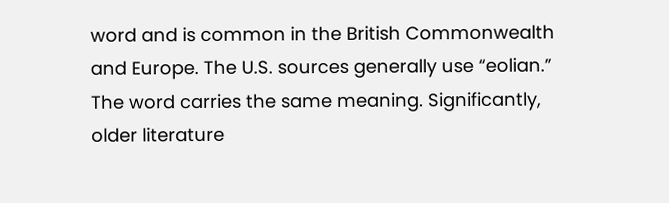word and is common in the British Commonwealth and Europe. The U.S. sources generally use “eolian.” The word carries the same meaning. Significantly, older literature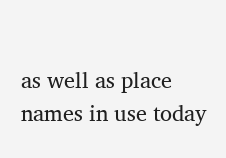as well as place names in use today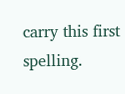carry this first spelling.